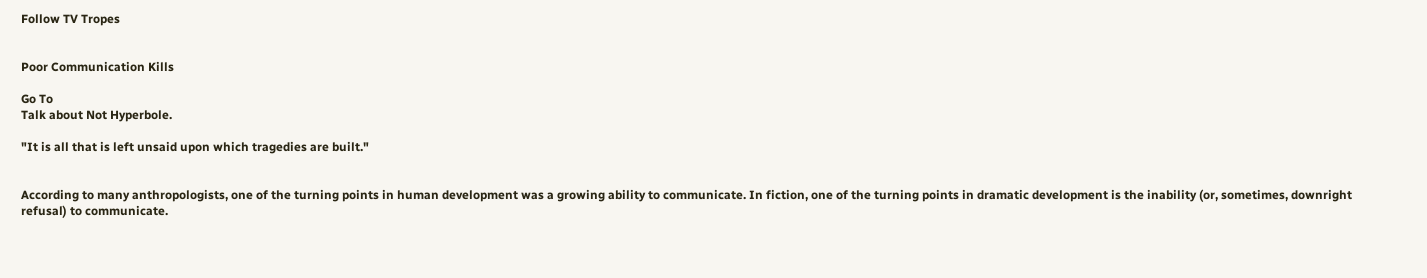Follow TV Tropes


Poor Communication Kills

Go To
Talk about Not Hyperbole.

"It is all that is left unsaid upon which tragedies are built."


According to many anthropologists, one of the turning points in human development was a growing ability to communicate. In fiction, one of the turning points in dramatic development is the inability (or, sometimes, downright refusal) to communicate.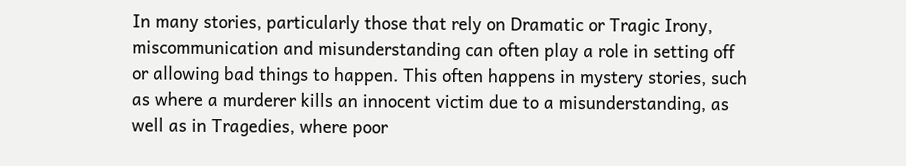In many stories, particularly those that rely on Dramatic or Tragic Irony, miscommunication and misunderstanding can often play a role in setting off or allowing bad things to happen. This often happens in mystery stories, such as where a murderer kills an innocent victim due to a misunderstanding, as well as in Tragedies, where poor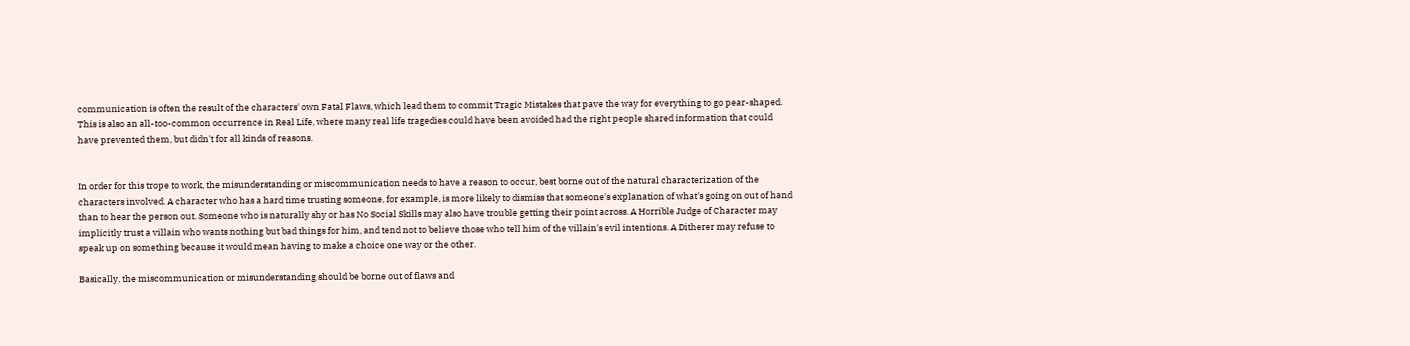communication is often the result of the characters' own Fatal Flaws, which lead them to commit Tragic Mistakes that pave the way for everything to go pear-shaped. This is also an all-too-common occurrence in Real Life, where many real life tragedies could have been avoided had the right people shared information that could have prevented them, but didn't for all kinds of reasons.


In order for this trope to work, the misunderstanding or miscommunication needs to have a reason to occur, best borne out of the natural characterization of the characters involved. A character who has a hard time trusting someone, for example, is more likely to dismiss that someone's explanation of what's going on out of hand than to hear the person out. Someone who is naturally shy or has No Social Skills may also have trouble getting their point across. A Horrible Judge of Character may implicitly trust a villain who wants nothing but bad things for him, and tend not to believe those who tell him of the villain's evil intentions. A Ditherer may refuse to speak up on something because it would mean having to make a choice one way or the other.

Basically, the miscommunication or misunderstanding should be borne out of flaws and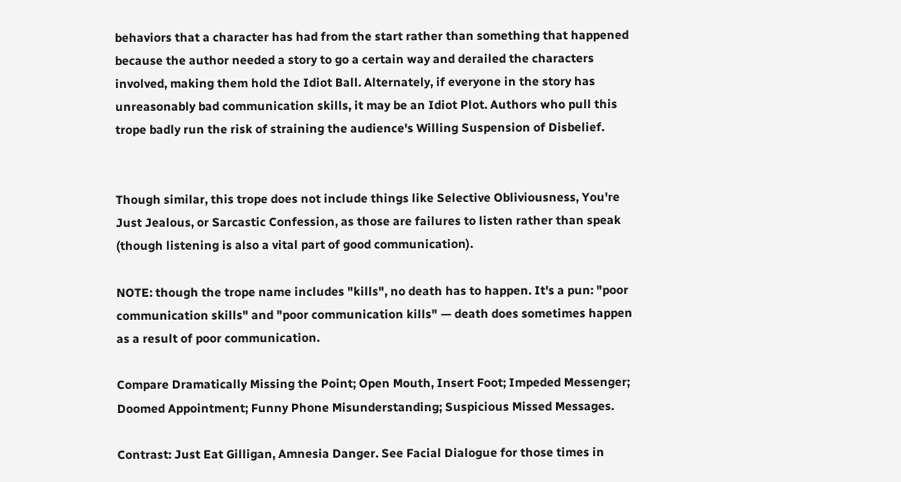behaviors that a character has had from the start rather than something that happened because the author needed a story to go a certain way and derailed the characters involved, making them hold the Idiot Ball. Alternately, if everyone in the story has unreasonably bad communication skills, it may be an Idiot Plot. Authors who pull this trope badly run the risk of straining the audience's Willing Suspension of Disbelief.


Though similar, this trope does not include things like Selective Obliviousness, You're Just Jealous, or Sarcastic Confession, as those are failures to listen rather than speak (though listening is also a vital part of good communication).

NOTE: though the trope name includes "kills", no death has to happen. It's a pun: "poor communication skills" and "poor communication kills" — death does sometimes happen as a result of poor communication.

Compare Dramatically Missing the Point; Open Mouth, Insert Foot; Impeded Messenger; Doomed Appointment; Funny Phone Misunderstanding; Suspicious Missed Messages.

Contrast: Just Eat Gilligan, Amnesia Danger. See Facial Dialogue for those times in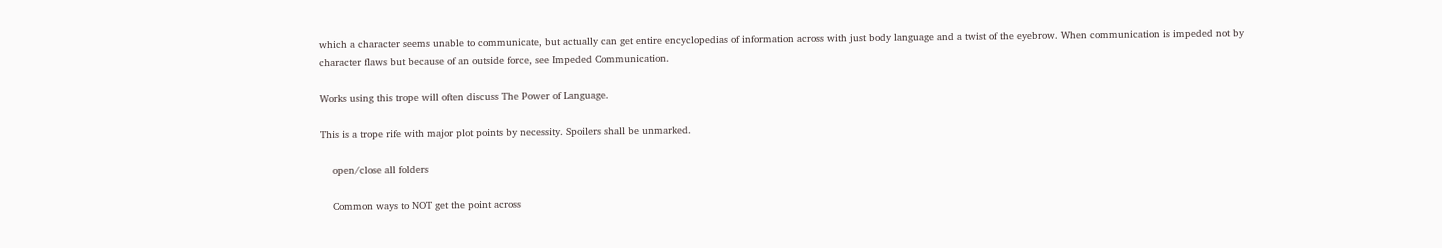which a character seems unable to communicate, but actually can get entire encyclopedias of information across with just body language and a twist of the eyebrow. When communication is impeded not by character flaws but because of an outside force, see Impeded Communication.

Works using this trope will often discuss The Power of Language.

This is a trope rife with major plot points by necessity. Spoilers shall be unmarked.

    open/close all folders

    Common ways to NOT get the point across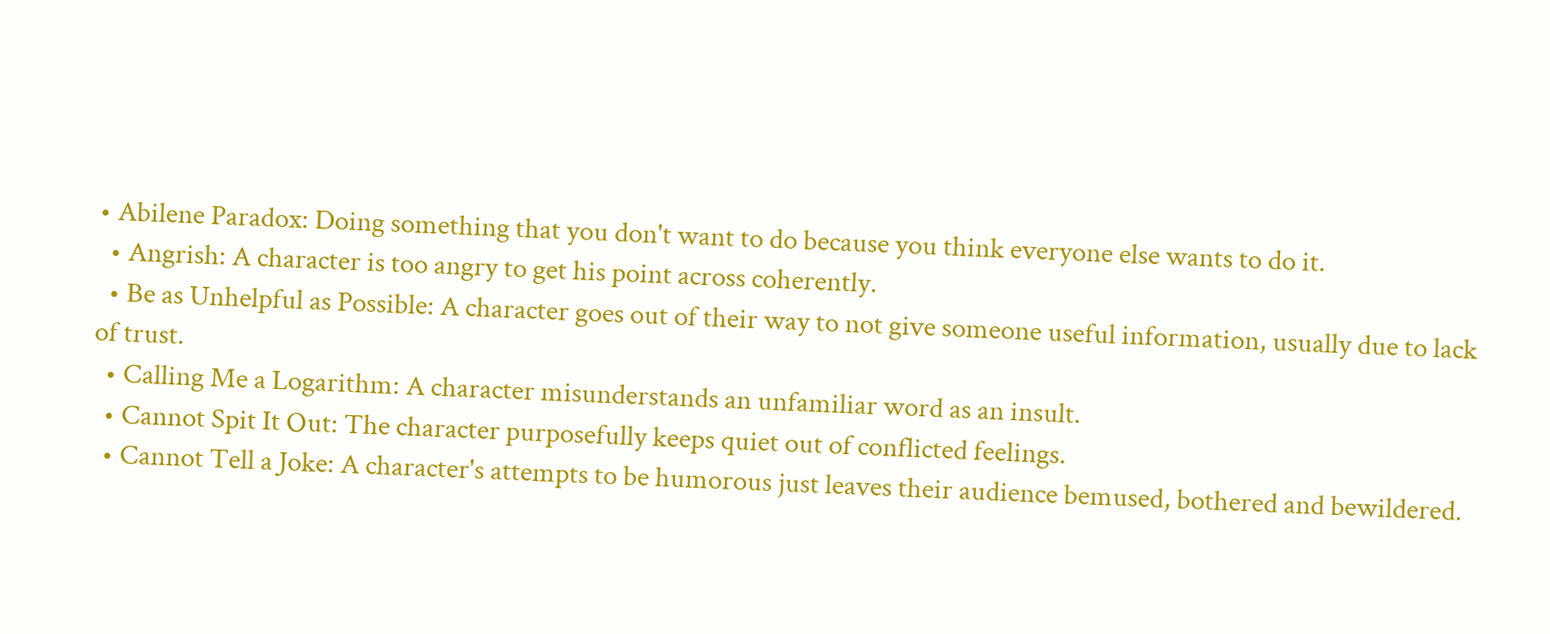• Abilene Paradox: Doing something that you don't want to do because you think everyone else wants to do it.
  • Angrish: A character is too angry to get his point across coherently.
  • Be as Unhelpful as Possible: A character goes out of their way to not give someone useful information, usually due to lack of trust.
  • Calling Me a Logarithm: A character misunderstands an unfamiliar word as an insult.
  • Cannot Spit It Out: The character purposefully keeps quiet out of conflicted feelings.
  • Cannot Tell a Joke: A character's attempts to be humorous just leaves their audience bemused, bothered and bewildered.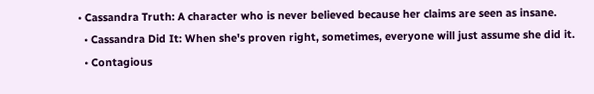• Cassandra Truth: A character who is never believed because her claims are seen as insane.
  • Cassandra Did It: When she's proven right, sometimes, everyone will just assume she did it.
  • Contagious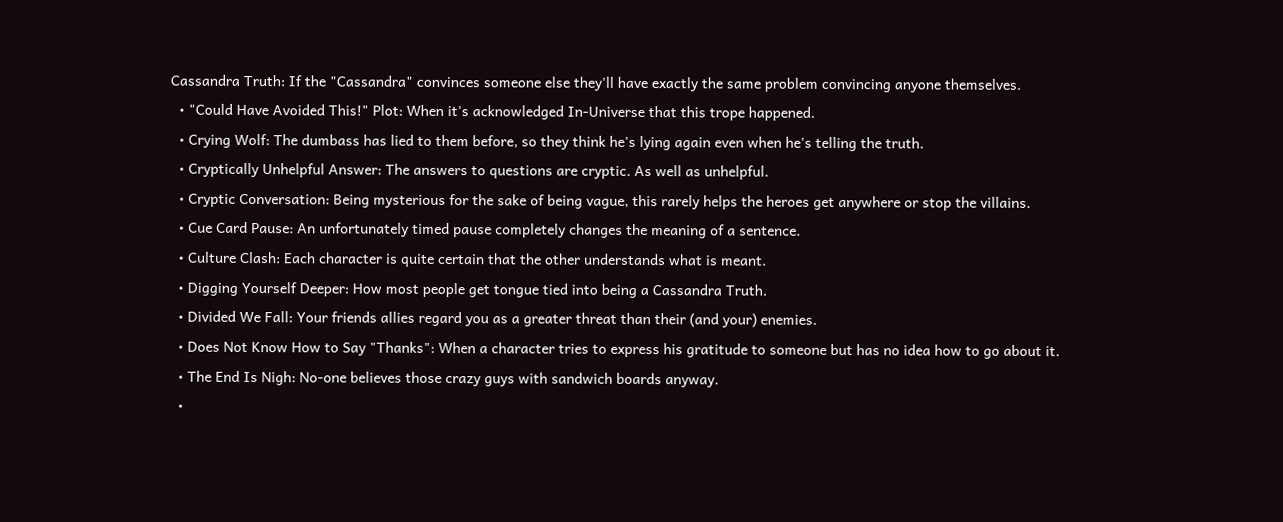Cassandra Truth: If the "Cassandra" convinces someone else they'll have exactly the same problem convincing anyone themselves.
  • "Could Have Avoided This!" Plot: When it's acknowledged In-Universe that this trope happened.
  • Crying Wolf: The dumbass has lied to them before, so they think he's lying again even when he's telling the truth.
  • Cryptically Unhelpful Answer: The answers to questions are cryptic. As well as unhelpful.
  • Cryptic Conversation: Being mysterious for the sake of being vague, this rarely helps the heroes get anywhere or stop the villains.
  • Cue Card Pause: An unfortunately timed pause completely changes the meaning of a sentence.
  • Culture Clash: Each character is quite certain that the other understands what is meant.
  • Digging Yourself Deeper: How most people get tongue tied into being a Cassandra Truth.
  • Divided We Fall: Your friends allies regard you as a greater threat than their (and your) enemies.
  • Does Not Know How to Say "Thanks": When a character tries to express his gratitude to someone but has no idea how to go about it.
  • The End Is Nigh: No-one believes those crazy guys with sandwich boards anyway.
  •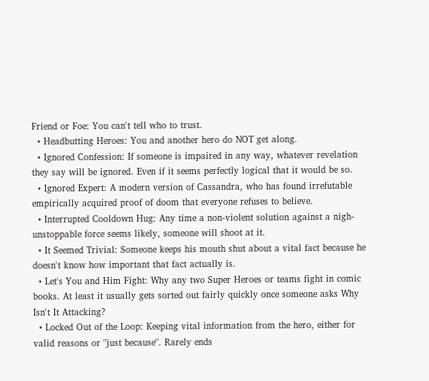Friend or Foe: You can't tell who to trust.
  • Headbutting Heroes: You and another hero do NOT get along.
  • Ignored Confession: If someone is impaired in any way, whatever revelation they say will be ignored. Even if it seems perfectly logical that it would be so.
  • Ignored Expert: A modern version of Cassandra, who has found irrefutable empirically acquired proof of doom that everyone refuses to believe.
  • Interrupted Cooldown Hug: Any time a non-violent solution against a nigh-unstoppable force seems likely, someone will shoot at it.
  • It Seemed Trivial: Someone keeps his mouth shut about a vital fact because he doesn't know how important that fact actually is.
  • Let's You and Him Fight: Why any two Super Heroes or teams fight in comic books. At least it usually gets sorted out fairly quickly once someone asks Why Isn't It Attacking?
  • Locked Out of the Loop: Keeping vital information from the hero, either for valid reasons or "just because". Rarely ends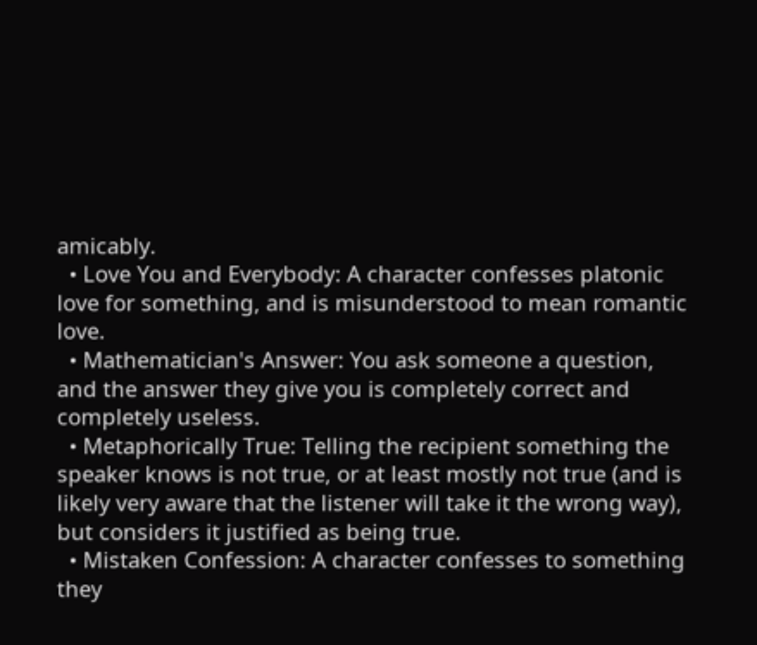amicably.
  • Love You and Everybody: A character confesses platonic love for something, and is misunderstood to mean romantic love.
  • Mathematician's Answer: You ask someone a question, and the answer they give you is completely correct and completely useless.
  • Metaphorically True: Telling the recipient something the speaker knows is not true, or at least mostly not true (and is likely very aware that the listener will take it the wrong way), but considers it justified as being true.
  • Mistaken Confession: A character confesses to something they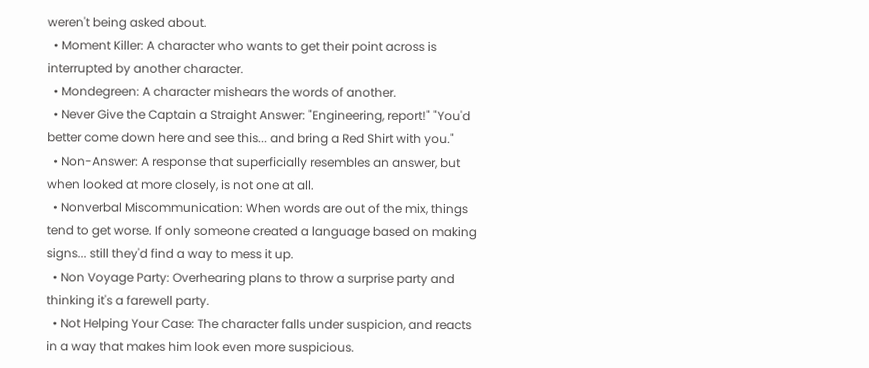weren't being asked about.
  • Moment Killer: A character who wants to get their point across is interrupted by another character.
  • Mondegreen: A character mishears the words of another.
  • Never Give the Captain a Straight Answer: "Engineering, report!" "You'd better come down here and see this... and bring a Red Shirt with you."
  • Non-Answer: A response that superficially resembles an answer, but when looked at more closely, is not one at all.
  • Nonverbal Miscommunication: When words are out of the mix, things tend to get worse. If only someone created a language based on making signs... still they'd find a way to mess it up.
  • Non Voyage Party: Overhearing plans to throw a surprise party and thinking it's a farewell party.
  • Not Helping Your Case: The character falls under suspicion, and reacts in a way that makes him look even more suspicious.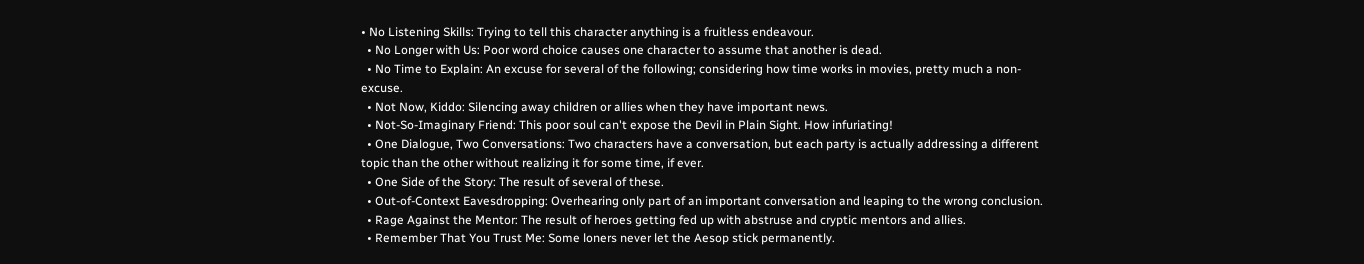• No Listening Skills: Trying to tell this character anything is a fruitless endeavour.
  • No Longer with Us: Poor word choice causes one character to assume that another is dead.
  • No Time to Explain: An excuse for several of the following; considering how time works in movies, pretty much a non-excuse.
  • Not Now, Kiddo: Silencing away children or allies when they have important news.
  • Not-So-Imaginary Friend: This poor soul can't expose the Devil in Plain Sight. How infuriating!
  • One Dialogue, Two Conversations: Two characters have a conversation, but each party is actually addressing a different topic than the other without realizing it for some time, if ever.
  • One Side of the Story: The result of several of these.
  • Out-of-Context Eavesdropping: Overhearing only part of an important conversation and leaping to the wrong conclusion.
  • Rage Against the Mentor: The result of heroes getting fed up with abstruse and cryptic mentors and allies.
  • Remember That You Trust Me: Some loners never let the Aesop stick permanently.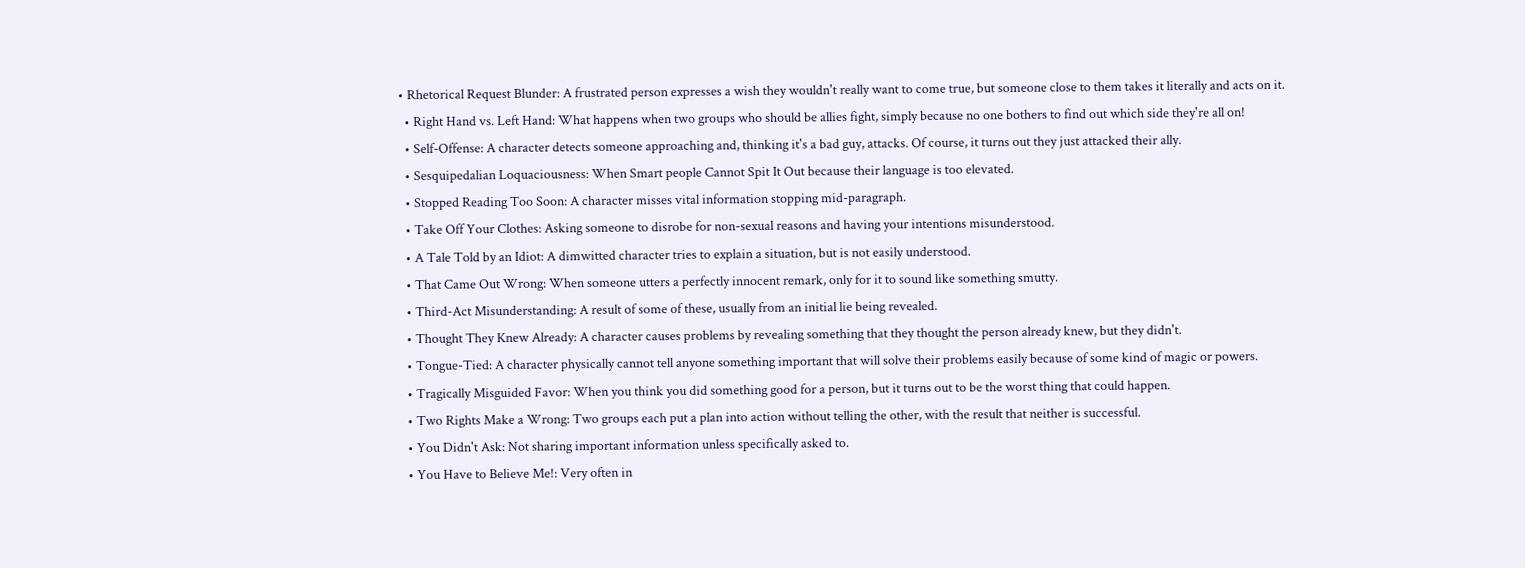• Rhetorical Request Blunder: A frustrated person expresses a wish they wouldn't really want to come true, but someone close to them takes it literally and acts on it.
  • Right Hand vs. Left Hand: What happens when two groups who should be allies fight, simply because no one bothers to find out which side they're all on!
  • Self-Offense: A character detects someone approaching and, thinking it's a bad guy, attacks. Of course, it turns out they just attacked their ally.
  • Sesquipedalian Loquaciousness: When Smart people Cannot Spit It Out because their language is too elevated.
  • Stopped Reading Too Soon: A character misses vital information stopping mid-paragraph.
  • Take Off Your Clothes: Asking someone to disrobe for non-sexual reasons and having your intentions misunderstood.
  • A Tale Told by an Idiot: A dimwitted character tries to explain a situation, but is not easily understood.
  • That Came Out Wrong: When someone utters a perfectly innocent remark, only for it to sound like something smutty.
  • Third-Act Misunderstanding: A result of some of these, usually from an initial lie being revealed.
  • Thought They Knew Already: A character causes problems by revealing something that they thought the person already knew, but they didn't.
  • Tongue-Tied: A character physically cannot tell anyone something important that will solve their problems easily because of some kind of magic or powers.
  • Tragically Misguided Favor: When you think you did something good for a person, but it turns out to be the worst thing that could happen.
  • Two Rights Make a Wrong: Two groups each put a plan into action without telling the other, with the result that neither is successful.
  • You Didn't Ask: Not sharing important information unless specifically asked to.
  • You Have to Believe Me!: Very often in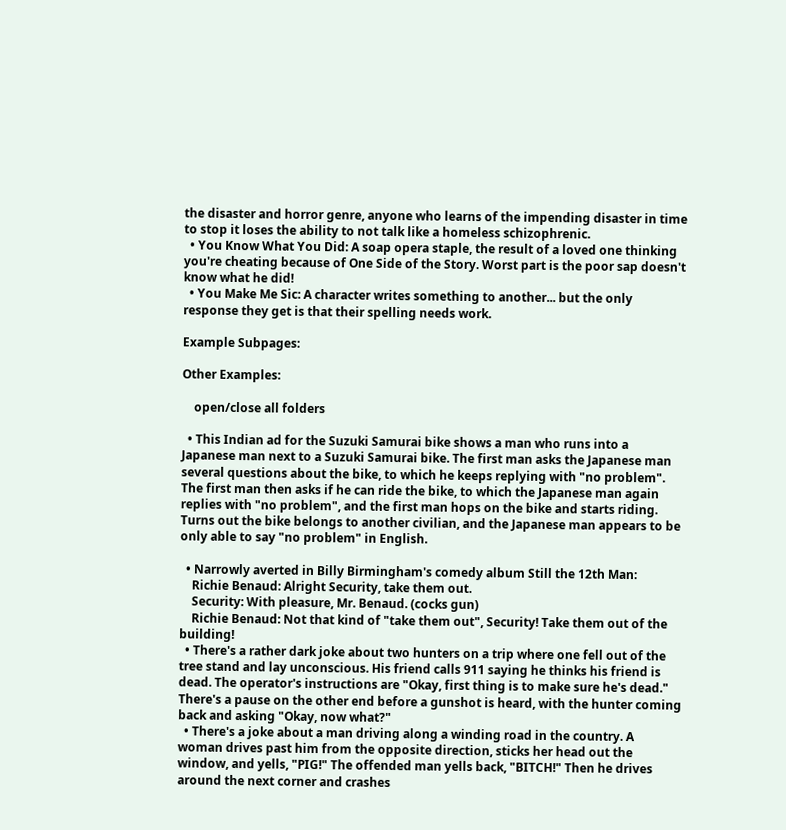the disaster and horror genre, anyone who learns of the impending disaster in time to stop it loses the ability to not talk like a homeless schizophrenic.
  • You Know What You Did: A soap opera staple, the result of a loved one thinking you're cheating because of One Side of the Story. Worst part is the poor sap doesn't know what he did!
  • You Make Me Sic: A character writes something to another... but the only response they get is that their spelling needs work.

Example Subpages:

Other Examples:

    open/close all folders

  • This Indian ad for the Suzuki Samurai bike shows a man who runs into a Japanese man next to a Suzuki Samurai bike. The first man asks the Japanese man several questions about the bike, to which he keeps replying with "no problem". The first man then asks if he can ride the bike, to which the Japanese man again replies with "no problem", and the first man hops on the bike and starts riding. Turns out the bike belongs to another civilian, and the Japanese man appears to be only able to say "no problem" in English.

  • Narrowly averted in Billy Birmingham's comedy album Still the 12th Man:
    Richie Benaud: Alright Security, take them out.
    Security: With pleasure, Mr. Benaud. (cocks gun)
    Richie Benaud: Not that kind of "take them out", Security! Take them out of the building!
  • There's a rather dark joke about two hunters on a trip where one fell out of the tree stand and lay unconscious. His friend calls 911 saying he thinks his friend is dead. The operator's instructions are "Okay, first thing is to make sure he's dead." There's a pause on the other end before a gunshot is heard, with the hunter coming back and asking "Okay, now what?"
  • There's a joke about a man driving along a winding road in the country. A woman drives past him from the opposite direction, sticks her head out the window, and yells, "PIG!" The offended man yells back, "BITCH!" Then he drives around the next corner and crashes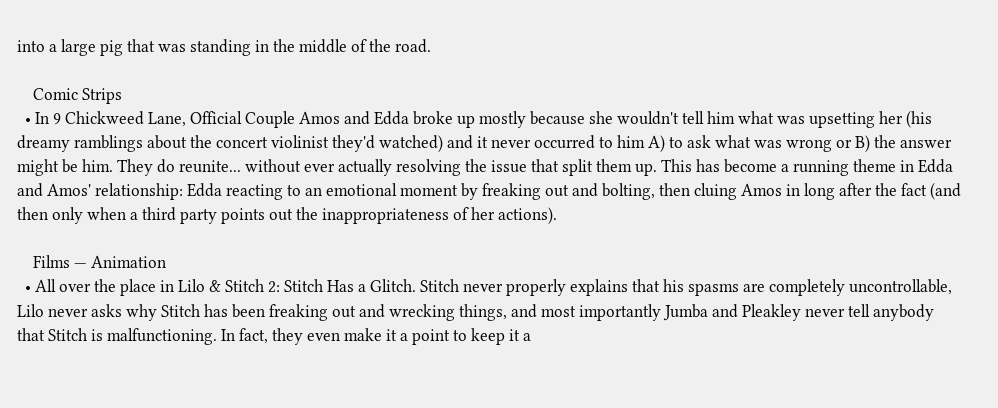into a large pig that was standing in the middle of the road.

    Comic Strips
  • In 9 Chickweed Lane, Official Couple Amos and Edda broke up mostly because she wouldn't tell him what was upsetting her (his dreamy ramblings about the concert violinist they'd watched) and it never occurred to him A) to ask what was wrong or B) the answer might be him. They do reunite... without ever actually resolving the issue that split them up. This has become a running theme in Edda and Amos' relationship: Edda reacting to an emotional moment by freaking out and bolting, then cluing Amos in long after the fact (and then only when a third party points out the inappropriateness of her actions).

    Films — Animation
  • All over the place in Lilo & Stitch 2: Stitch Has a Glitch. Stitch never properly explains that his spasms are completely uncontrollable, Lilo never asks why Stitch has been freaking out and wrecking things, and most importantly Jumba and Pleakley never tell anybody that Stitch is malfunctioning. In fact, they even make it a point to keep it a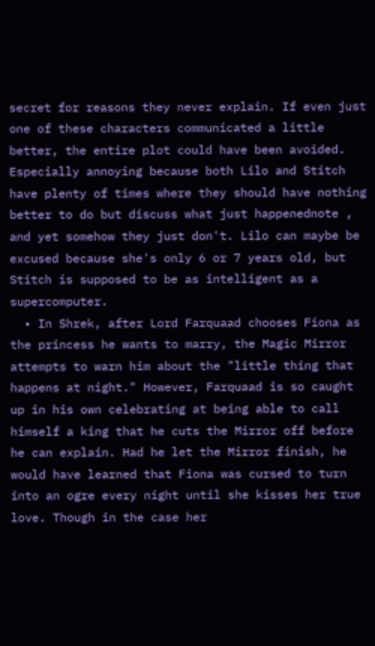secret for reasons they never explain. If even just one of these characters communicated a little better, the entire plot could have been avoided. Especially annoying because both Lilo and Stitch have plenty of times where they should have nothing better to do but discuss what just happenednote , and yet somehow they just don't. Lilo can maybe be excused because she's only 6 or 7 years old, but Stitch is supposed to be as intelligent as a supercomputer.
  • In Shrek, after Lord Farquaad chooses Fiona as the princess he wants to marry, the Magic Mirror attempts to warn him about the "little thing that happens at night." However, Farquaad is so caught up in his own celebrating at being able to call himself a king that he cuts the Mirror off before he can explain. Had he let the Mirror finish, he would have learned that Fiona was cursed to turn into an ogre every night until she kisses her true love. Though in the case her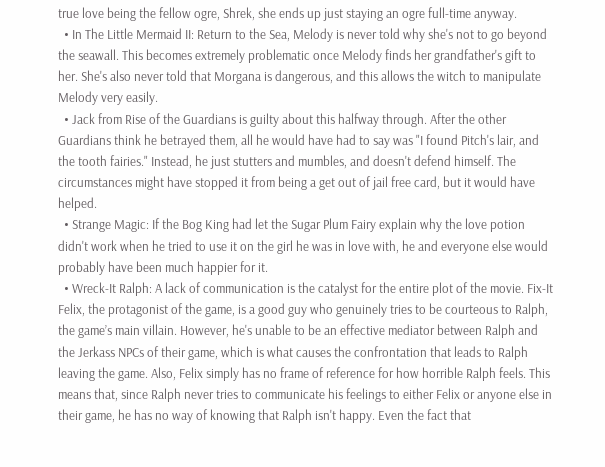true love being the fellow ogre, Shrek, she ends up just staying an ogre full-time anyway.
  • In The Little Mermaid II: Return to the Sea, Melody is never told why she's not to go beyond the seawall. This becomes extremely problematic once Melody finds her grandfather's gift to her. She's also never told that Morgana is dangerous, and this allows the witch to manipulate Melody very easily.
  • Jack from Rise of the Guardians is guilty about this halfway through. After the other Guardians think he betrayed them, all he would have had to say was "I found Pitch's lair, and the tooth fairies." Instead, he just stutters and mumbles, and doesn't defend himself. The circumstances might have stopped it from being a get out of jail free card, but it would have helped.
  • Strange Magic: If the Bog King had let the Sugar Plum Fairy explain why the love potion didn't work when he tried to use it on the girl he was in love with, he and everyone else would probably have been much happier for it.
  • Wreck-It Ralph: A lack of communication is the catalyst for the entire plot of the movie. Fix-It Felix, the protagonist of the game, is a good guy who genuinely tries to be courteous to Ralph, the game’s main villain. However, he's unable to be an effective mediator between Ralph and the Jerkass NPCs of their game, which is what causes the confrontation that leads to Ralph leaving the game. Also, Felix simply has no frame of reference for how horrible Ralph feels. This means that, since Ralph never tries to communicate his feelings to either Felix or anyone else in their game, he has no way of knowing that Ralph isn't happy. Even the fact that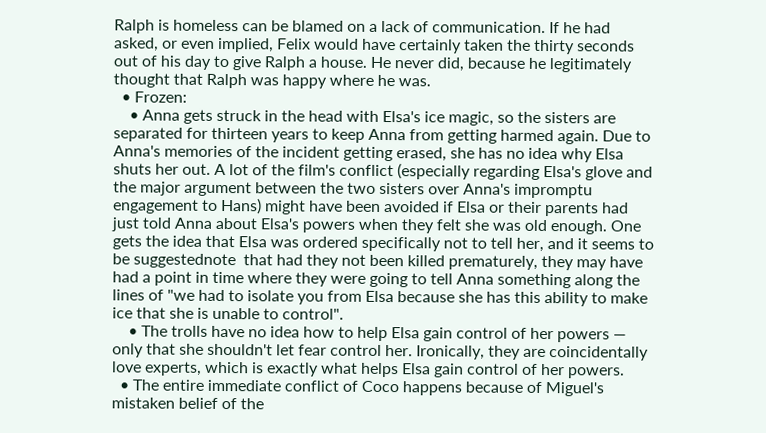Ralph is homeless can be blamed on a lack of communication. If he had asked, or even implied, Felix would have certainly taken the thirty seconds out of his day to give Ralph a house. He never did, because he legitimately thought that Ralph was happy where he was.
  • Frozen:
    • Anna gets struck in the head with Elsa's ice magic, so the sisters are separated for thirteen years to keep Anna from getting harmed again. Due to Anna's memories of the incident getting erased, she has no idea why Elsa shuts her out. A lot of the film's conflict (especially regarding Elsa's glove and the major argument between the two sisters over Anna's impromptu engagement to Hans) might have been avoided if Elsa or their parents had just told Anna about Elsa's powers when they felt she was old enough. One gets the idea that Elsa was ordered specifically not to tell her, and it seems to be suggestednote  that had they not been killed prematurely, they may have had a point in time where they were going to tell Anna something along the lines of "we had to isolate you from Elsa because she has this ability to make ice that she is unable to control".
    • The trolls have no idea how to help Elsa gain control of her powers — only that she shouldn't let fear control her. Ironically, they are coincidentally love experts, which is exactly what helps Elsa gain control of her powers.
  • The entire immediate conflict of Coco happens because of Miguel's mistaken belief of the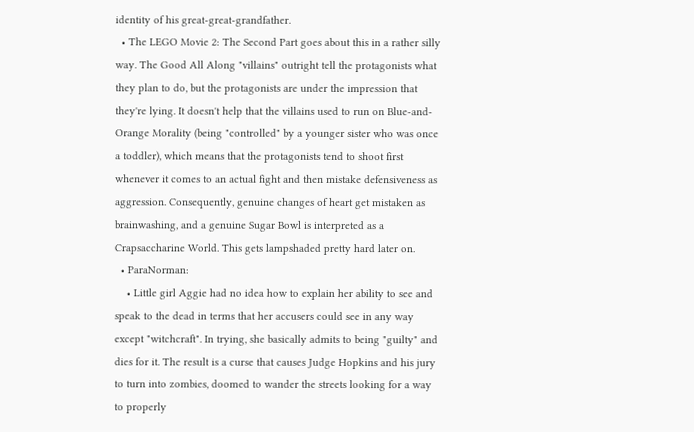identity of his great-great-grandfather.
  • The LEGO Movie 2: The Second Part goes about this in a rather silly way. The Good All Along "villains" outright tell the protagonists what they plan to do, but the protagonists are under the impression that they're lying. It doesn't help that the villains used to run on Blue-and-Orange Morality (being "controlled" by a younger sister who was once a toddler), which means that the protagonists tend to shoot first whenever it comes to an actual fight and then mistake defensiveness as aggression. Consequently, genuine changes of heart get mistaken as brainwashing, and a genuine Sugar Bowl is interpreted as a Crapsaccharine World. This gets lampshaded pretty hard later on.
  • ParaNorman:
    • Little girl Aggie had no idea how to explain her ability to see and speak to the dead in terms that her accusers could see in any way except "witchcraft". In trying, she basically admits to being "guilty" and dies for it. The result is a curse that causes Judge Hopkins and his jury to turn into zombies, doomed to wander the streets looking for a way to properly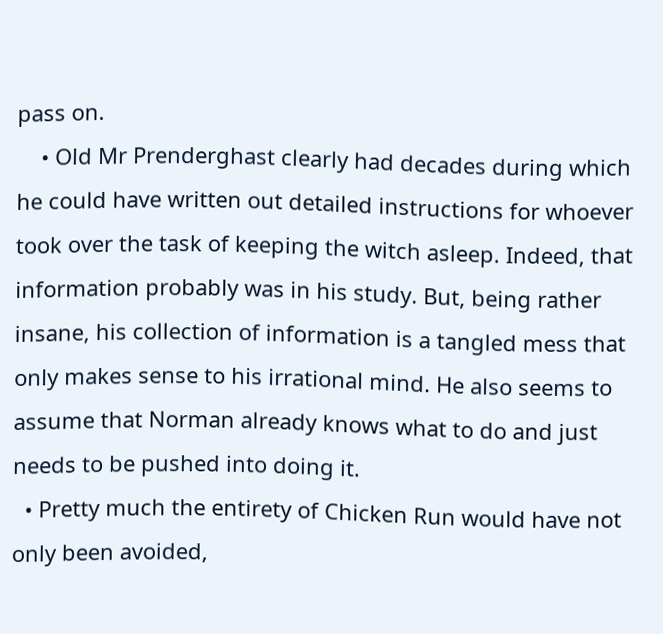pass on.
    • Old Mr Prenderghast clearly had decades during which he could have written out detailed instructions for whoever took over the task of keeping the witch asleep. Indeed, that information probably was in his study. But, being rather insane, his collection of information is a tangled mess that only makes sense to his irrational mind. He also seems to assume that Norman already knows what to do and just needs to be pushed into doing it.
  • Pretty much the entirety of Chicken Run would have not only been avoided,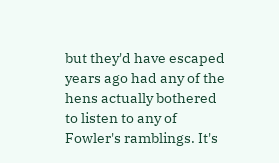but they'd have escaped years ago had any of the hens actually bothered to listen to any of Fowler's ramblings. It's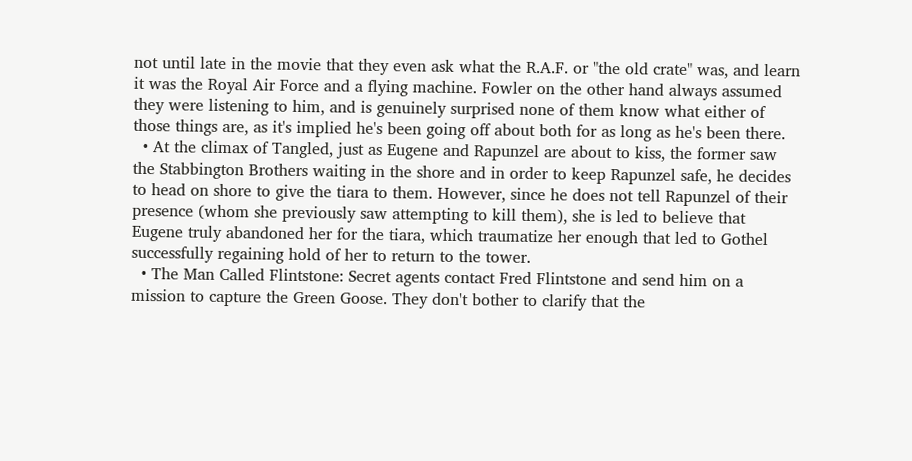not until late in the movie that they even ask what the R.A.F. or "the old crate" was, and learn it was the Royal Air Force and a flying machine. Fowler on the other hand always assumed they were listening to him, and is genuinely surprised none of them know what either of those things are, as it's implied he's been going off about both for as long as he's been there.
  • At the climax of Tangled, just as Eugene and Rapunzel are about to kiss, the former saw the Stabbington Brothers waiting in the shore and in order to keep Rapunzel safe, he decides to head on shore to give the tiara to them. However, since he does not tell Rapunzel of their presence (whom she previously saw attempting to kill them), she is led to believe that Eugene truly abandoned her for the tiara, which traumatize her enough that led to Gothel successfully regaining hold of her to return to the tower.
  • The Man Called Flintstone: Secret agents contact Fred Flintstone and send him on a mission to capture the Green Goose. They don't bother to clarify that the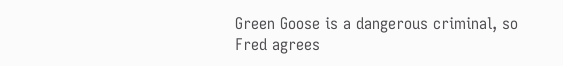Green Goose is a dangerous criminal, so Fred agrees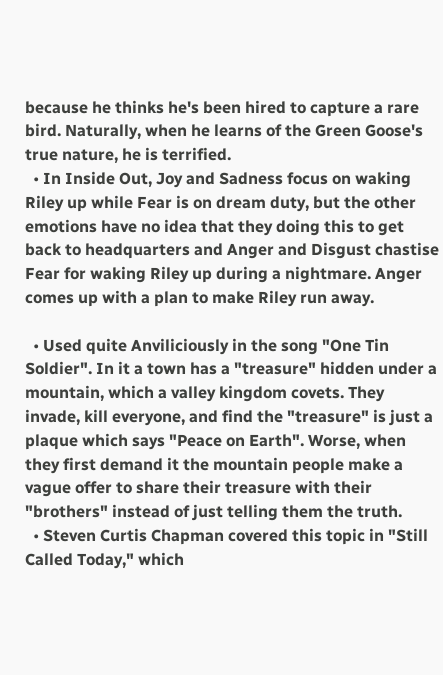because he thinks he's been hired to capture a rare bird. Naturally, when he learns of the Green Goose's true nature, he is terrified.
  • In Inside Out, Joy and Sadness focus on waking Riley up while Fear is on dream duty, but the other emotions have no idea that they doing this to get back to headquarters and Anger and Disgust chastise Fear for waking Riley up during a nightmare. Anger comes up with a plan to make Riley run away.

  • Used quite Anviliciously in the song "One Tin Soldier". In it a town has a "treasure" hidden under a mountain, which a valley kingdom covets. They invade, kill everyone, and find the "treasure" is just a plaque which says "Peace on Earth". Worse, when they first demand it the mountain people make a vague offer to share their treasure with their "brothers" instead of just telling them the truth.
  • Steven Curtis Chapman covered this topic in "Still Called Today," which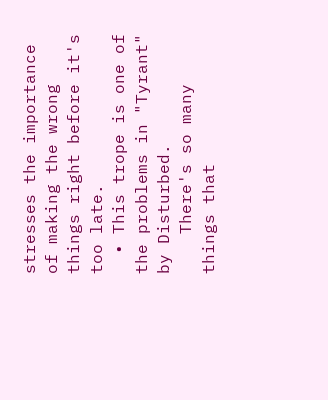stresses the importance of making the wrong things right before it's too late.
  • This trope is one of the problems in "Tyrant" by Disturbed.
    There's so many things that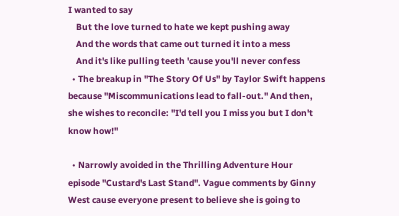I wanted to say
    But the love turned to hate we kept pushing away
    And the words that came out turned it into a mess
    And it's like pulling teeth 'cause you'll never confess
  • The breakup in "The Story Of Us" by Taylor Swift happens because "Miscommunications lead to fall-out." And then, she wishes to reconcile: "I'd tell you I miss you but I don't know how!"

  • Narrowly avoided in the Thrilling Adventure Hour episode "Custard's Last Stand". Vague comments by Ginny West cause everyone present to believe she is going to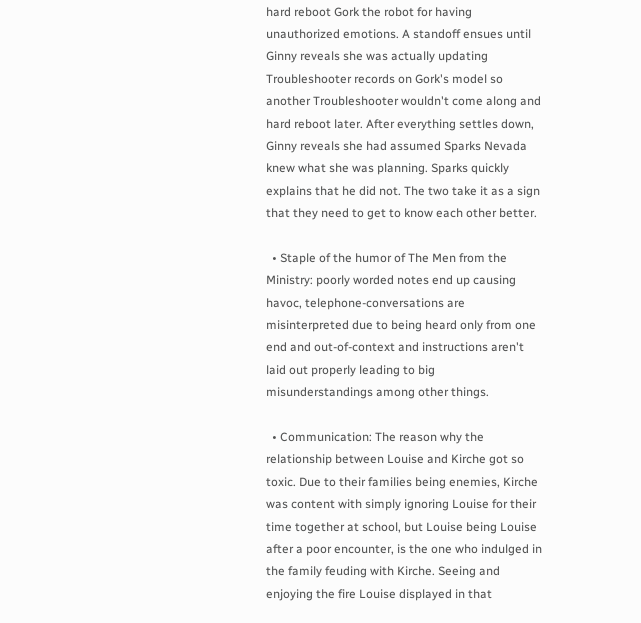hard reboot Gork the robot for having unauthorized emotions. A standoff ensues until Ginny reveals she was actually updating Troubleshooter records on Gork's model so another Troubleshooter wouldn't come along and hard reboot later. After everything settles down, Ginny reveals she had assumed Sparks Nevada knew what she was planning. Sparks quickly explains that he did not. The two take it as a sign that they need to get to know each other better.

  • Staple of the humor of The Men from the Ministry: poorly worded notes end up causing havoc, telephone-conversations are misinterpreted due to being heard only from one end and out-of-context and instructions aren't laid out properly leading to big misunderstandings among other things.

  • Communication: The reason why the relationship between Louise and Kirche got so toxic. Due to their families being enemies, Kirche was content with simply ignoring Louise for their time together at school, but Louise being Louise after a poor encounter, is the one who indulged in the family feuding with Kirche. Seeing and enjoying the fire Louise displayed in that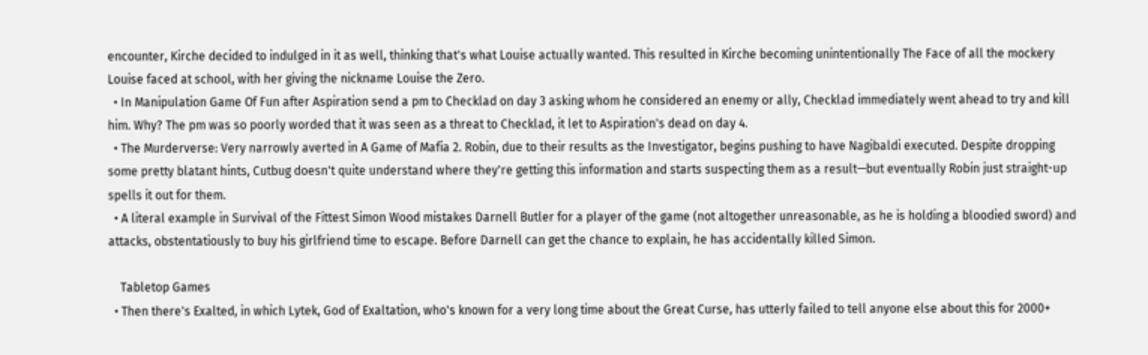encounter, Kirche decided to indulged in it as well, thinking that's what Louise actually wanted. This resulted in Kirche becoming unintentionally The Face of all the mockery Louise faced at school, with her giving the nickname Louise the Zero.
  • In Manipulation Game Of Fun after Aspiration send a pm to Checklad on day 3 asking whom he considered an enemy or ally, Checklad immediately went ahead to try and kill him. Why? The pm was so poorly worded that it was seen as a threat to Checklad, it let to Aspiration's dead on day 4.
  • The Murderverse: Very narrowly averted in A Game of Mafia 2. Robin, due to their results as the Investigator, begins pushing to have Nagibaldi executed. Despite dropping some pretty blatant hints, Cutbug doesn't quite understand where they're getting this information and starts suspecting them as a result—but eventually Robin just straight-up spells it out for them.
  • A literal example in Survival of the Fittest Simon Wood mistakes Darnell Butler for a player of the game (not altogether unreasonable, as he is holding a bloodied sword) and attacks, obstentatiously to buy his girlfriend time to escape. Before Darnell can get the chance to explain, he has accidentally killed Simon.

    Tabletop Games
  • Then there's Exalted, in which Lytek, God of Exaltation, who's known for a very long time about the Great Curse, has utterly failed to tell anyone else about this for 2000+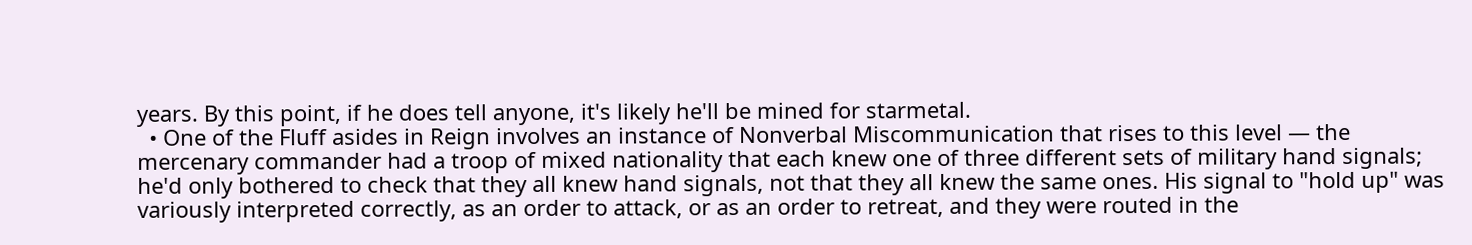years. By this point, if he does tell anyone, it's likely he'll be mined for starmetal.
  • One of the Fluff asides in Reign involves an instance of Nonverbal Miscommunication that rises to this level — the mercenary commander had a troop of mixed nationality that each knew one of three different sets of military hand signals; he'd only bothered to check that they all knew hand signals, not that they all knew the same ones. His signal to "hold up" was variously interpreted correctly, as an order to attack, or as an order to retreat, and they were routed in the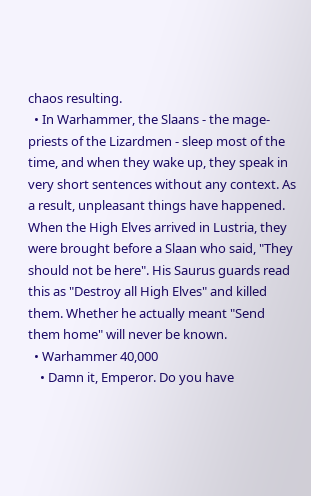chaos resulting.
  • In Warhammer, the Slaans - the mage-priests of the Lizardmen - sleep most of the time, and when they wake up, they speak in very short sentences without any context. As a result, unpleasant things have happened. When the High Elves arrived in Lustria, they were brought before a Slaan who said, "They should not be here". His Saurus guards read this as "Destroy all High Elves" and killed them. Whether he actually meant "Send them home" will never be known.
  • Warhammer 40,000
    • Damn it, Emperor. Do you have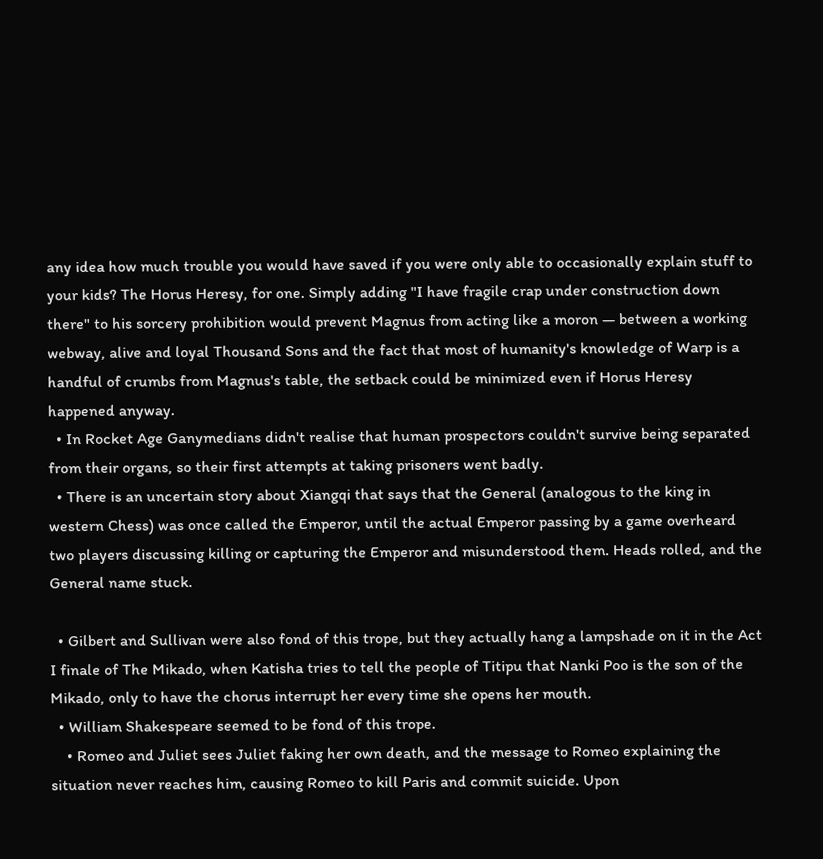any idea how much trouble you would have saved if you were only able to occasionally explain stuff to your kids? The Horus Heresy, for one. Simply adding "I have fragile crap under construction down there" to his sorcery prohibition would prevent Magnus from acting like a moron — between a working webway, alive and loyal Thousand Sons and the fact that most of humanity's knowledge of Warp is a handful of crumbs from Magnus's table, the setback could be minimized even if Horus Heresy happened anyway.
  • In Rocket Age Ganymedians didn't realise that human prospectors couldn't survive being separated from their organs, so their first attempts at taking prisoners went badly.
  • There is an uncertain story about Xiangqi that says that the General (analogous to the king in western Chess) was once called the Emperor, until the actual Emperor passing by a game overheard two players discussing killing or capturing the Emperor and misunderstood them. Heads rolled, and the General name stuck.

  • Gilbert and Sullivan were also fond of this trope, but they actually hang a lampshade on it in the Act I finale of The Mikado, when Katisha tries to tell the people of Titipu that Nanki Poo is the son of the Mikado, only to have the chorus interrupt her every time she opens her mouth.
  • William Shakespeare seemed to be fond of this trope.
    • Romeo and Juliet sees Juliet faking her own death, and the message to Romeo explaining the situation never reaches him, causing Romeo to kill Paris and commit suicide. Upon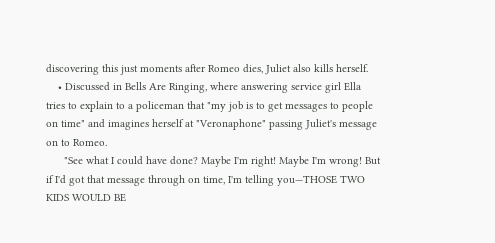discovering this just moments after Romeo dies, Juliet also kills herself.
    • Discussed in Bells Are Ringing, where answering service girl Ella tries to explain to a policeman that "my job is to get messages to people on time" and imagines herself at "Veronaphone" passing Juliet's message on to Romeo.
      "See what I could have done? Maybe I'm right! Maybe I'm wrong! But if I'd got that message through on time, I'm telling you—THOSE TWO KIDS WOULD BE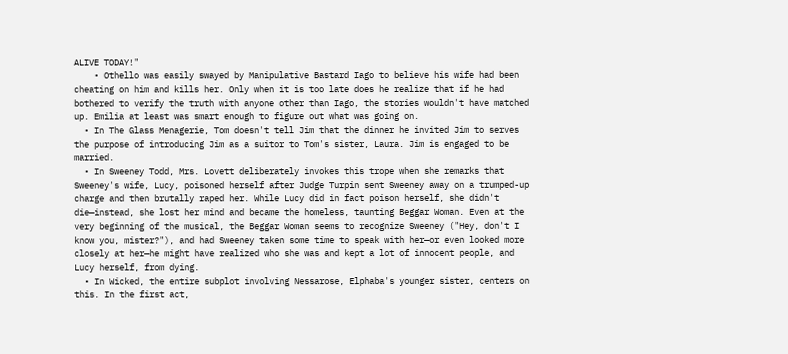ALIVE TODAY!"
    • Othello was easily swayed by Manipulative Bastard Iago to believe his wife had been cheating on him and kills her. Only when it is too late does he realize that if he had bothered to verify the truth with anyone other than Iago, the stories wouldn't have matched up. Emilia at least was smart enough to figure out what was going on.
  • In The Glass Menagerie, Tom doesn't tell Jim that the dinner he invited Jim to serves the purpose of introducing Jim as a suitor to Tom's sister, Laura. Jim is engaged to be married.
  • In Sweeney Todd, Mrs. Lovett deliberately invokes this trope when she remarks that Sweeney's wife, Lucy, poisoned herself after Judge Turpin sent Sweeney away on a trumped-up charge and then brutally raped her. While Lucy did in fact poison herself, she didn't die—instead, she lost her mind and became the homeless, taunting Beggar Woman. Even at the very beginning of the musical, the Beggar Woman seems to recognize Sweeney ("Hey, don't I know you, mister?"), and had Sweeney taken some time to speak with her—or even looked more closely at her—he might have realized who she was and kept a lot of innocent people, and Lucy herself, from dying.
  • In Wicked, the entire subplot involving Nessarose, Elphaba's younger sister, centers on this. In the first act,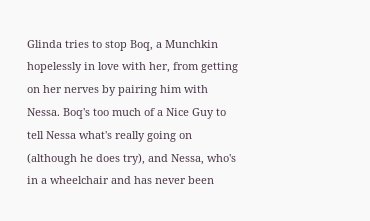Glinda tries to stop Boq, a Munchkin hopelessly in love with her, from getting on her nerves by pairing him with Nessa. Boq's too much of a Nice Guy to tell Nessa what's really going on (although he does try), and Nessa, who's in a wheelchair and has never been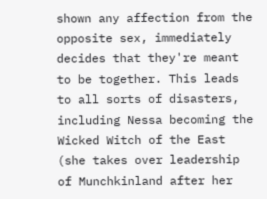shown any affection from the opposite sex, immediately decides that they're meant to be together. This leads to all sorts of disasters, including Nessa becoming the Wicked Witch of the East (she takes over leadership of Munchkinland after her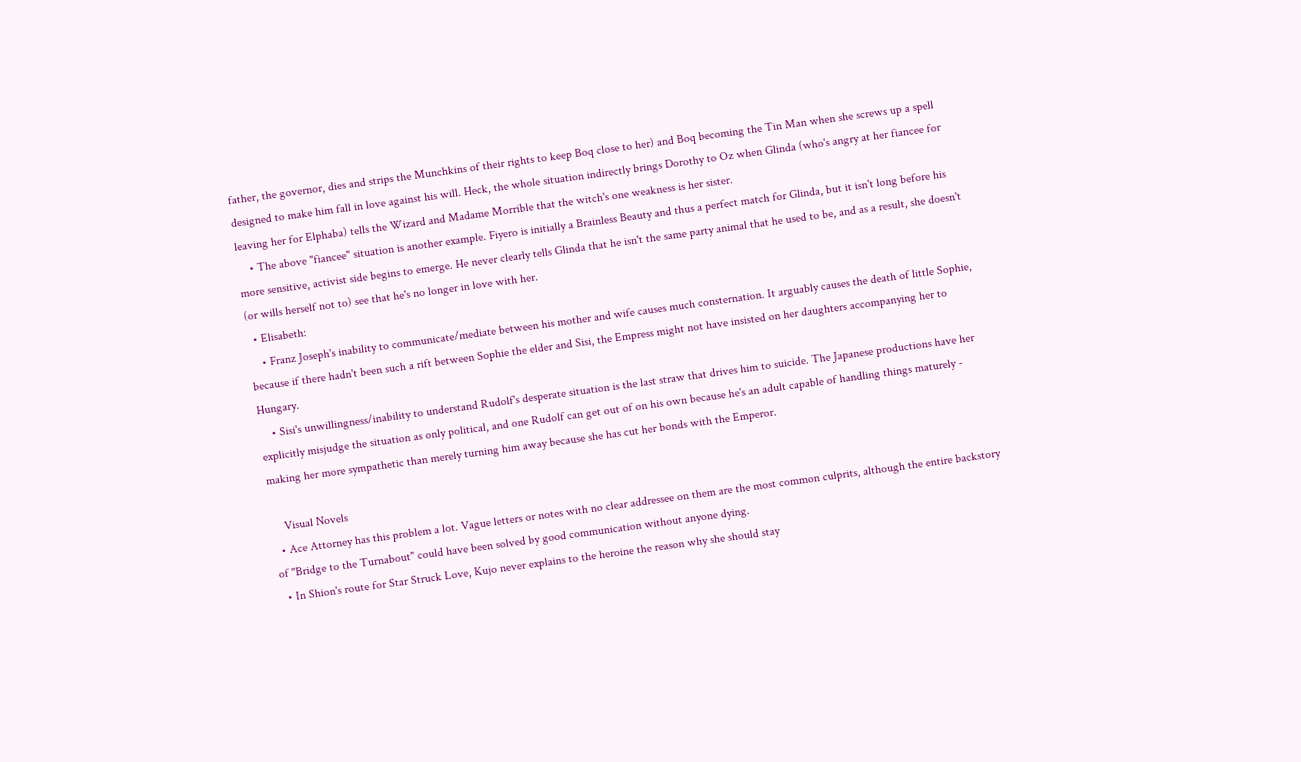father, the governor, dies and strips the Munchkins of their rights to keep Boq close to her) and Boq becoming the Tin Man when she screws up a spell designed to make him fall in love against his will. Heck, the whole situation indirectly brings Dorothy to Oz when Glinda (who's angry at her fiancee for leaving her for Elphaba) tells the Wizard and Madame Morrible that the witch's one weakness is her sister.
    • The above "fiancee" situation is another example. Fiyero is initially a Brainless Beauty and thus a perfect match for Glinda, but it isn't long before his more sensitive, activist side begins to emerge. He never clearly tells Glinda that he isn't the same party animal that he used to be, and as a result, she doesn't (or wills herself not to) see that he's no longer in love with her.
  • Elisabeth:
    • Franz Joseph's inability to communicate/mediate between his mother and wife causes much consternation. It arguably causes the death of little Sophie, because if there hadn't been such a rift between Sophie the elder and Sisi, the Empress might not have insisted on her daughters accompanying her to Hungary.
    • Sisi's unwillingness/inability to understand Rudolf's desperate situation is the last straw that drives him to suicide. The Japanese productions have her explicitly misjudge the situation as only political, and one Rudolf can get out of on his own because he's an adult capable of handling things maturely - making her more sympathetic than merely turning him away because she has cut her bonds with the Emperor.

    Visual Novels
  • Ace Attorney has this problem a lot. Vague letters or notes with no clear addressee on them are the most common culprits, although the entire backstory of "Bridge to the Turnabout" could have been solved by good communication without anyone dying.
  • In Shion's route for Star Struck Love, Kujo never explains to the heroine the reason why she should stay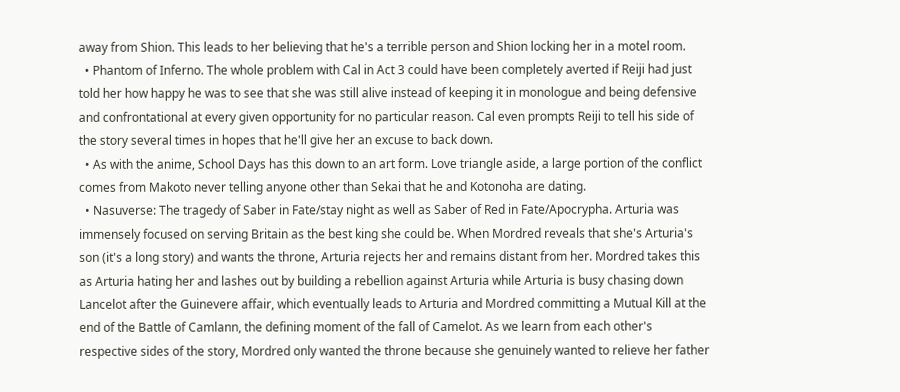away from Shion. This leads to her believing that he's a terrible person and Shion locking her in a motel room.
  • Phantom of Inferno. The whole problem with Cal in Act 3 could have been completely averted if Reiji had just told her how happy he was to see that she was still alive instead of keeping it in monologue and being defensive and confrontational at every given opportunity for no particular reason. Cal even prompts Reiji to tell his side of the story several times in hopes that he'll give her an excuse to back down.
  • As with the anime, School Days has this down to an art form. Love triangle aside, a large portion of the conflict comes from Makoto never telling anyone other than Sekai that he and Kotonoha are dating.
  • Nasuverse: The tragedy of Saber in Fate/stay night as well as Saber of Red in Fate/Apocrypha. Arturia was immensely focused on serving Britain as the best king she could be. When Mordred reveals that she's Arturia's son (it's a long story) and wants the throne, Arturia rejects her and remains distant from her. Mordred takes this as Arturia hating her and lashes out by building a rebellion against Arturia while Arturia is busy chasing down Lancelot after the Guinevere affair, which eventually leads to Arturia and Mordred committing a Mutual Kill at the end of the Battle of Camlann, the defining moment of the fall of Camelot. As we learn from each other's respective sides of the story, Mordred only wanted the throne because she genuinely wanted to relieve her father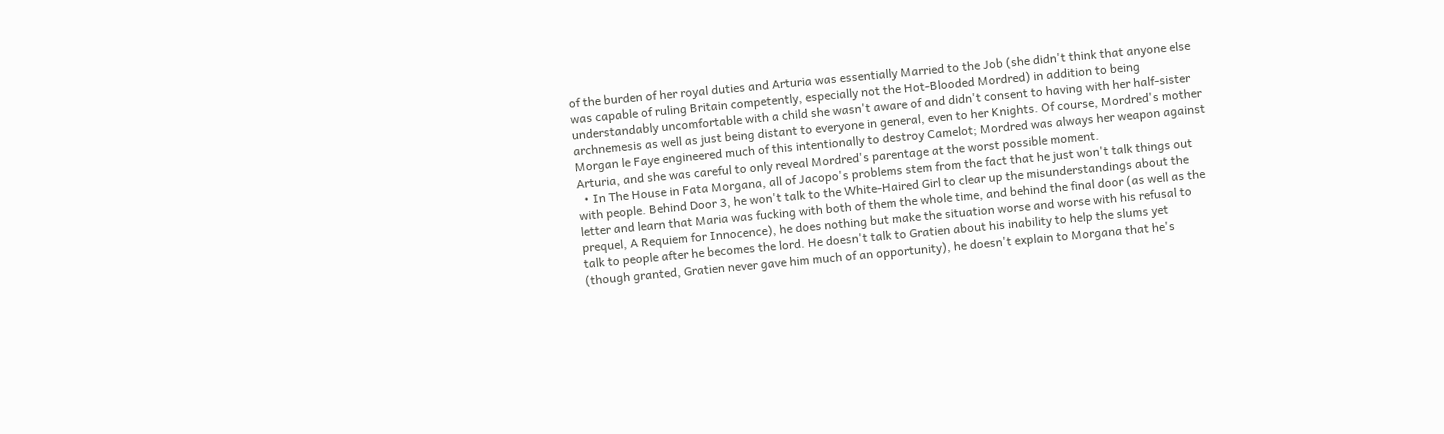of the burden of her royal duties and Arturia was essentially Married to the Job (she didn't think that anyone else was capable of ruling Britain competently, especially not the Hot-Blooded Mordred) in addition to being understandably uncomfortable with a child she wasn't aware of and didn't consent to having with her half-sister archnemesis as well as just being distant to everyone in general, even to her Knights. Of course, Mordred's mother Morgan le Faye engineered much of this intentionally to destroy Camelot; Mordred was always her weapon against Arturia, and she was careful to only reveal Mordred's parentage at the worst possible moment.
  • In The House in Fata Morgana, all of Jacopo's problems stem from the fact that he just won't talk things out with people. Behind Door 3, he won't talk to the White-Haired Girl to clear up the misunderstandings about the letter and learn that Maria was fucking with both of them the whole time, and behind the final door (as well as the prequel, A Requiem for Innocence), he does nothing but make the situation worse and worse with his refusal to talk to people after he becomes the lord. He doesn't talk to Gratien about his inability to help the slums yet (though granted, Gratien never gave him much of an opportunity), he doesn't explain to Morgana that he's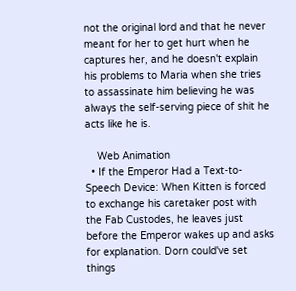not the original lord and that he never meant for her to get hurt when he captures her, and he doesn't explain his problems to Maria when she tries to assassinate him believing he was always the self-serving piece of shit he acts like he is.

    Web Animation
  • If the Emperor Had a Text-to-Speech Device: When Kitten is forced to exchange his caretaker post with the Fab Custodes, he leaves just before the Emperor wakes up and asks for explanation. Dorn could've set things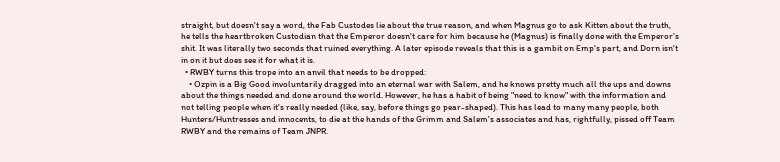straight, but doesn't say a word, the Fab Custodes lie about the true reason, and when Magnus go to ask Kitten about the truth, he tells the heartbroken Custodian that the Emperor doesn't care for him because he (Magnus) is finally done with the Emperor's shit. It was literally two seconds that ruined everything. A later episode reveals that this is a gambit on Emp's part, and Dorn isn't in on it but does see it for what it is.
  • RWBY turns this trope into an anvil that needs to be dropped:
    • Ozpin is a Big Good involuntarily dragged into an eternal war with Salem, and he knows pretty much all the ups and downs about the things needed and done around the world. However, he has a habit of being "need to know" with the information and not telling people when it's really needed (like, say, before things go pear-shaped). This has lead to many many people, both Hunters/Huntresses and innocents, to die at the hands of the Grimm and Salem's associates and has, rightfully, pissed off Team RWBY and the remains of Team JNPR.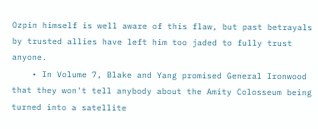Ozpin himself is well aware of this flaw, but past betrayals by trusted allies have left him too jaded to fully trust anyone.
    • In Volume 7, Blake and Yang promised General Ironwood that they won't tell anybody about the Amity Colosseum being turned into a satellite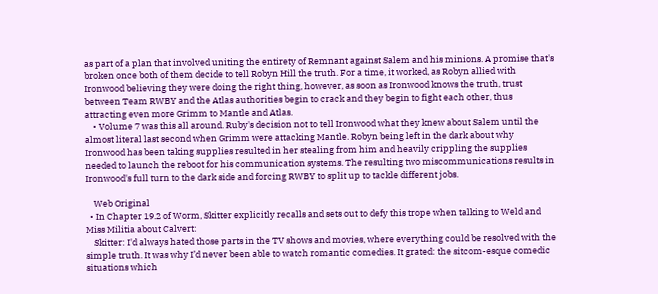as part of a plan that involved uniting the entirety of Remnant against Salem and his minions. A promise that's broken once both of them decide to tell Robyn Hill the truth. For a time, it worked, as Robyn allied with Ironwood believing they were doing the right thing, however, as soon as Ironwood knows the truth, trust between Team RWBY and the Atlas authorities begin to crack and they begin to fight each other, thus attracting even more Grimm to Mantle and Atlas.
    • Volume 7 was this all around. Ruby's decision not to tell Ironwood what they knew about Salem until the almost literal last second when Grimm were attacking Mantle. Robyn being left in the dark about why Ironwood has been taking supplies resulted in her stealing from him and heavily crippling the supplies needed to launch the reboot for his communication systems. The resulting two miscommunications results in Ironwood's full turn to the dark side and forcing RWBY to split up to tackle different jobs.

    Web Original
  • In Chapter 19.2 of Worm, Skitter explicitly recalls and sets out to defy this trope when talking to Weld and Miss Militia about Calvert:
    Skitter: I'd always hated those parts in the TV shows and movies, where everything could be resolved with the simple truth. It was why I’d never been able to watch romantic comedies. It grated: the sitcom-esque comedic situations which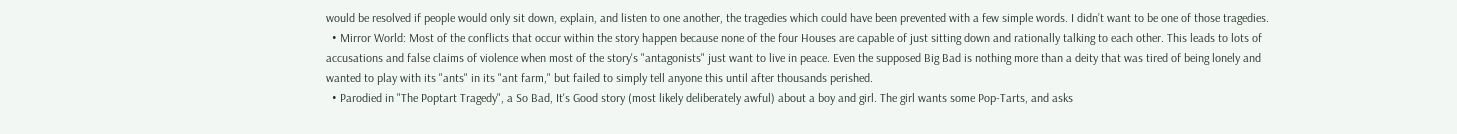would be resolved if people would only sit down, explain, and listen to one another, the tragedies which could have been prevented with a few simple words. I didn’t want to be one of those tragedies.
  • Mirror World: Most of the conflicts that occur within the story happen because none of the four Houses are capable of just sitting down and rationally talking to each other. This leads to lots of accusations and false claims of violence when most of the story's "antagonists" just want to live in peace. Even the supposed Big Bad is nothing more than a deity that was tired of being lonely and wanted to play with its "ants" in its "ant farm," but failed to simply tell anyone this until after thousands perished.
  • Parodied in "The Poptart Tragedy", a So Bad, It's Good story (most likely deliberately awful) about a boy and girl. The girl wants some Pop-Tarts, and asks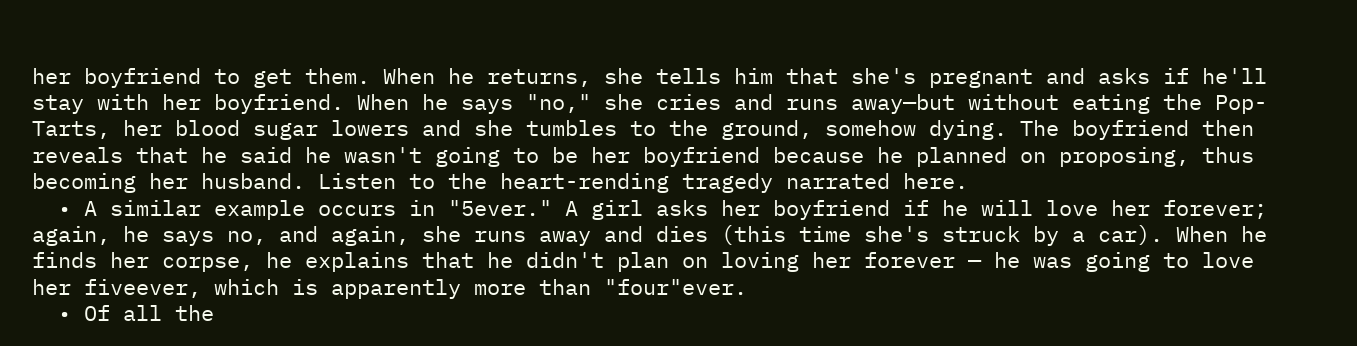her boyfriend to get them. When he returns, she tells him that she's pregnant and asks if he'll stay with her boyfriend. When he says "no," she cries and runs away—but without eating the Pop-Tarts, her blood sugar lowers and she tumbles to the ground, somehow dying. The boyfriend then reveals that he said he wasn't going to be her boyfriend because he planned on proposing, thus becoming her husband. Listen to the heart-rending tragedy narrated here.
  • A similar example occurs in "5ever." A girl asks her boyfriend if he will love her forever; again, he says no, and again, she runs away and dies (this time she's struck by a car). When he finds her corpse, he explains that he didn't plan on loving her forever — he was going to love her fiveever, which is apparently more than "four"ever.
  • Of all the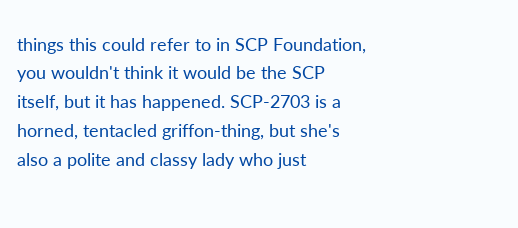things this could refer to in SCP Foundation, you wouldn't think it would be the SCP itself, but it has happened. SCP-2703 is a horned, tentacled griffon-thing, but she's also a polite and classy lady who just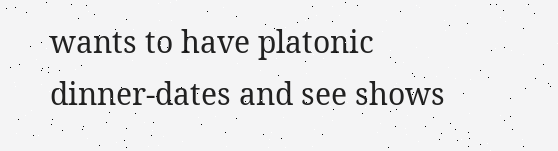wants to have platonic dinner-dates and see shows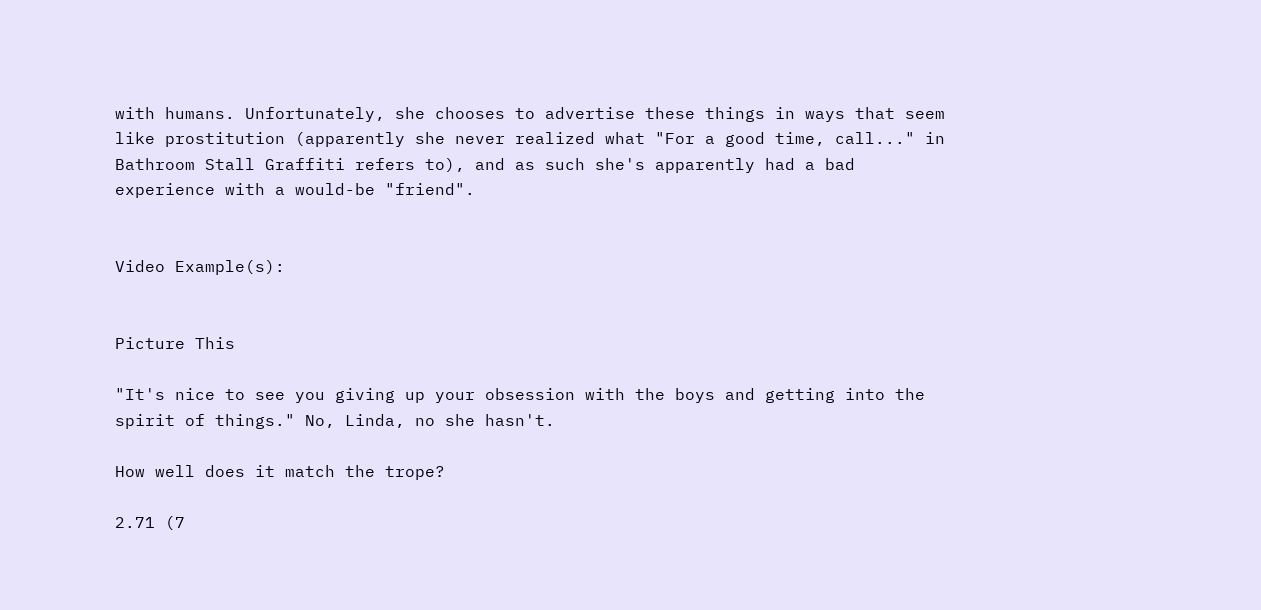with humans. Unfortunately, she chooses to advertise these things in ways that seem like prostitution (apparently she never realized what "For a good time, call..." in Bathroom Stall Graffiti refers to), and as such she's apparently had a bad experience with a would-be "friend".


Video Example(s):


Picture This

"It's nice to see you giving up your obsession with the boys and getting into the spirit of things." No, Linda, no she hasn't.

How well does it match the trope?

2.71 (7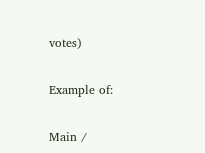votes)

Example of:

Main /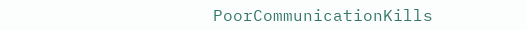PoorCommunicationKills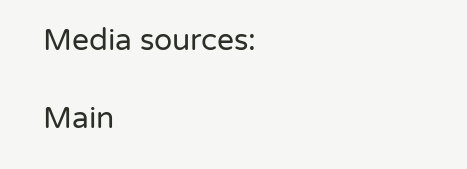Media sources:

Main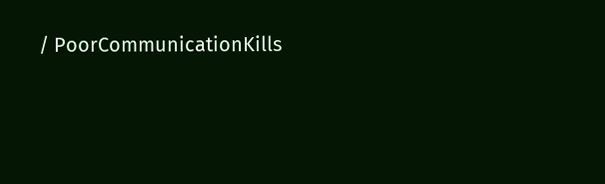/ PoorCommunicationKills